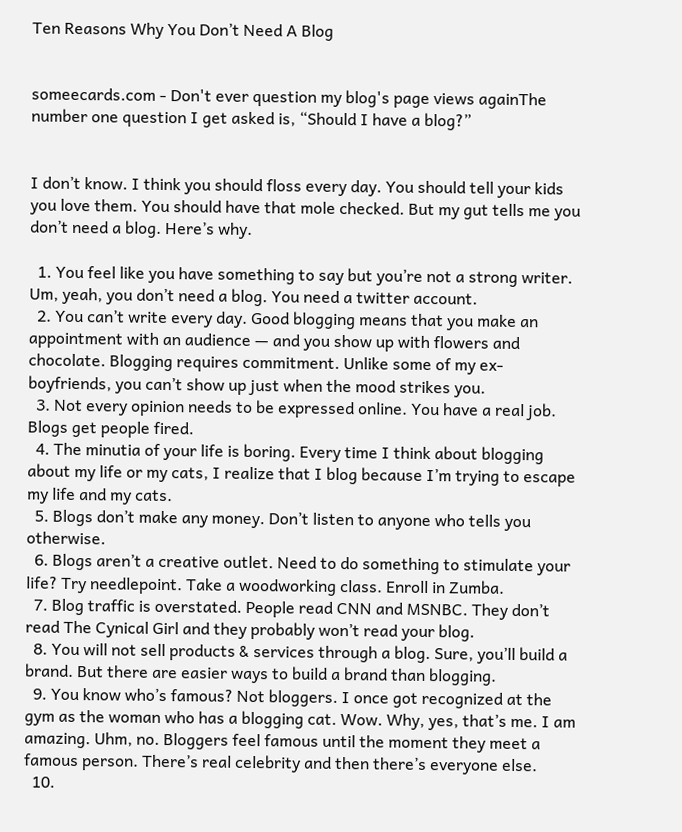Ten Reasons Why You Don’t Need A Blog


someecards.com - Don't ever question my blog's page views againThe number one question I get asked is, “Should I have a blog?”


I don’t know. I think you should floss every day. You should tell your kids you love them. You should have that mole checked. But my gut tells me you don’t need a blog. Here’s why.

  1. You feel like you have something to say but you’re not a strong writer. Um, yeah, you don’t need a blog. You need a twitter account.
  2. You can’t write every day. Good blogging means that you make an appointment with an audience — and you show up with flowers and chocolate. Blogging requires commitment. Unlike some of my ex-boyfriends, you can’t show up just when the mood strikes you.
  3. Not every opinion needs to be expressed online. You have a real job. Blogs get people fired.
  4. The minutia of your life is boring. Every time I think about blogging about my life or my cats, I realize that I blog because I’m trying to escape my life and my cats.
  5. Blogs don’t make any money. Don’t listen to anyone who tells you otherwise.
  6. Blogs aren’t a creative outlet. Need to do something to stimulate your life? Try needlepoint. Take a woodworking class. Enroll in Zumba.
  7. Blog traffic is overstated. People read CNN and MSNBC. They don’t read The Cynical Girl and they probably won’t read your blog.
  8. You will not sell products & services through a blog. Sure, you’ll build a brand. But there are easier ways to build a brand than blogging.
  9. You know who’s famous? Not bloggers. I once got recognized at the gym as the woman who has a blogging cat. Wow. Why, yes, that’s me. I am amazing. Uhm, no. Bloggers feel famous until the moment they meet a famous person. There’s real celebrity and then there’s everyone else.
  10.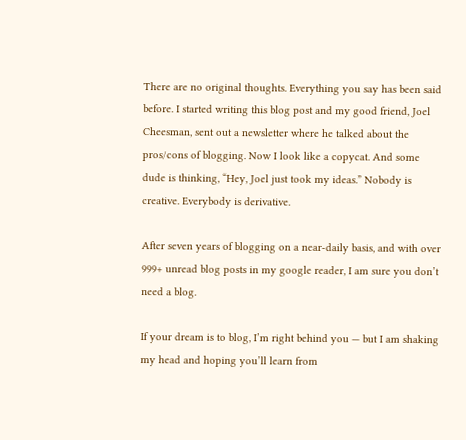There are no original thoughts. Everything you say has been said before. I started writing this blog post and my good friend, Joel Cheesman, sent out a newsletter where he talked about the pros/cons of blogging. Now I look like a copycat. And some dude is thinking, “Hey, Joel just took my ideas.” Nobody is creative. Everybody is derivative.

After seven years of blogging on a near-daily basis, and with over 999+ unread blog posts in my google reader, I am sure you don’t need a blog.

If your dream is to blog, I’m right behind you — but I am shaking my head and hoping you’ll learn from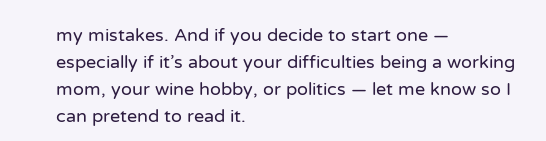my mistakes. And if you decide to start one — especially if it’s about your difficulties being a working mom, your wine hobby, or politics — let me know so I can pretend to read it.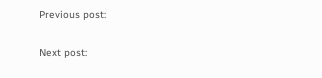Previous post:

Next post: